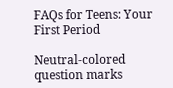FAQs for Teens: Your First Period

Neutral-colored question marks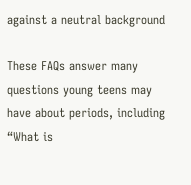against a neutral background

These FAQs answer many questions young teens may have about periods, including “What is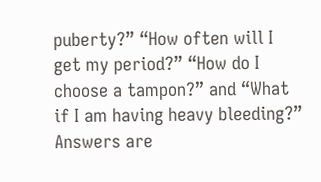puberty?” “How often will I get my period?” “How do I choose a tampon?” and “What if I am having heavy bleeding?” Answers are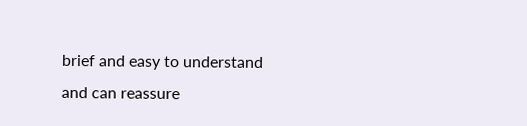brief and easy to understand and can reassure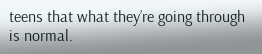teens that what they’re going through is normal.